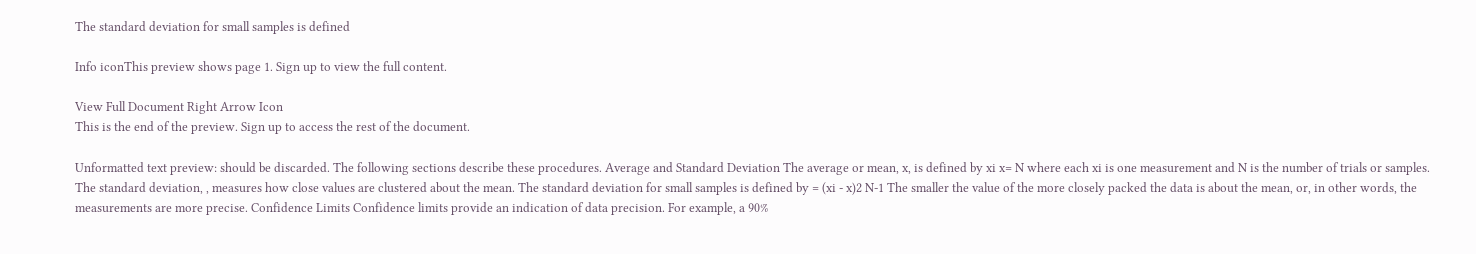The standard deviation for small samples is defined

Info iconThis preview shows page 1. Sign up to view the full content.

View Full Document Right Arrow Icon
This is the end of the preview. Sign up to access the rest of the document.

Unformatted text preview: should be discarded. The following sections describe these procedures. Average and Standard Deviation The average or mean, x, is defined by xi x= N where each xi is one measurement and N is the number of trials or samples. The standard deviation, , measures how close values are clustered about the mean. The standard deviation for small samples is defined by = (xi - x)2 N-1 The smaller the value of the more closely packed the data is about the mean, or, in other words, the measurements are more precise. Confidence Limits Confidence limits provide an indication of data precision. For example, a 90%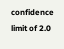confidence limit of 2.0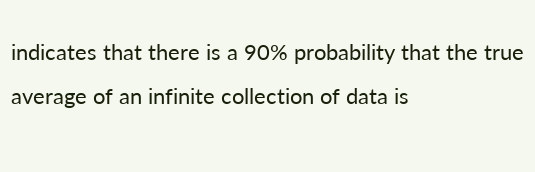indicates that there is a 90% probability that the true average of an infinite collection of data is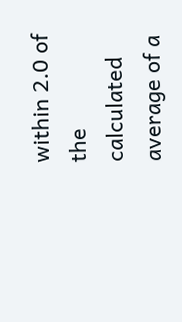within 2.0 of the calculated average of a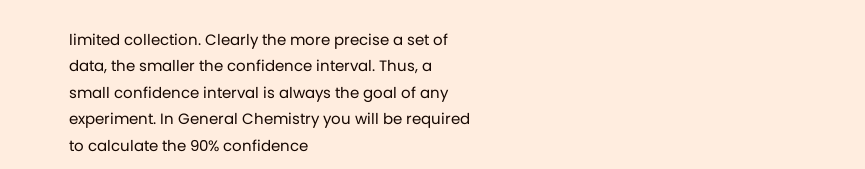limited collection. Clearly the more precise a set of data, the smaller the confidence interval. Thus, a small confidence interval is always the goal of any experiment. In General Chemistry you will be required to calculate the 90% confidence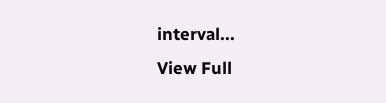interval...
View Full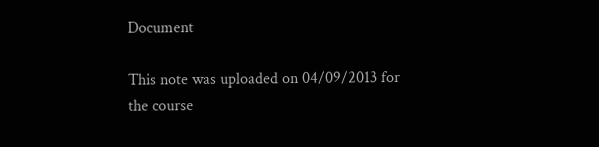Document

This note was uploaded on 04/09/2013 for the course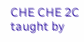CHE CHE 2C taught by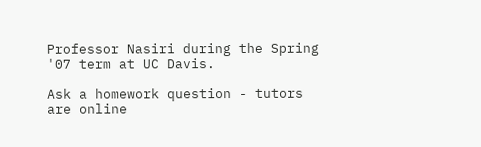Professor Nasiri during the Spring '07 term at UC Davis.

Ask a homework question - tutors are online